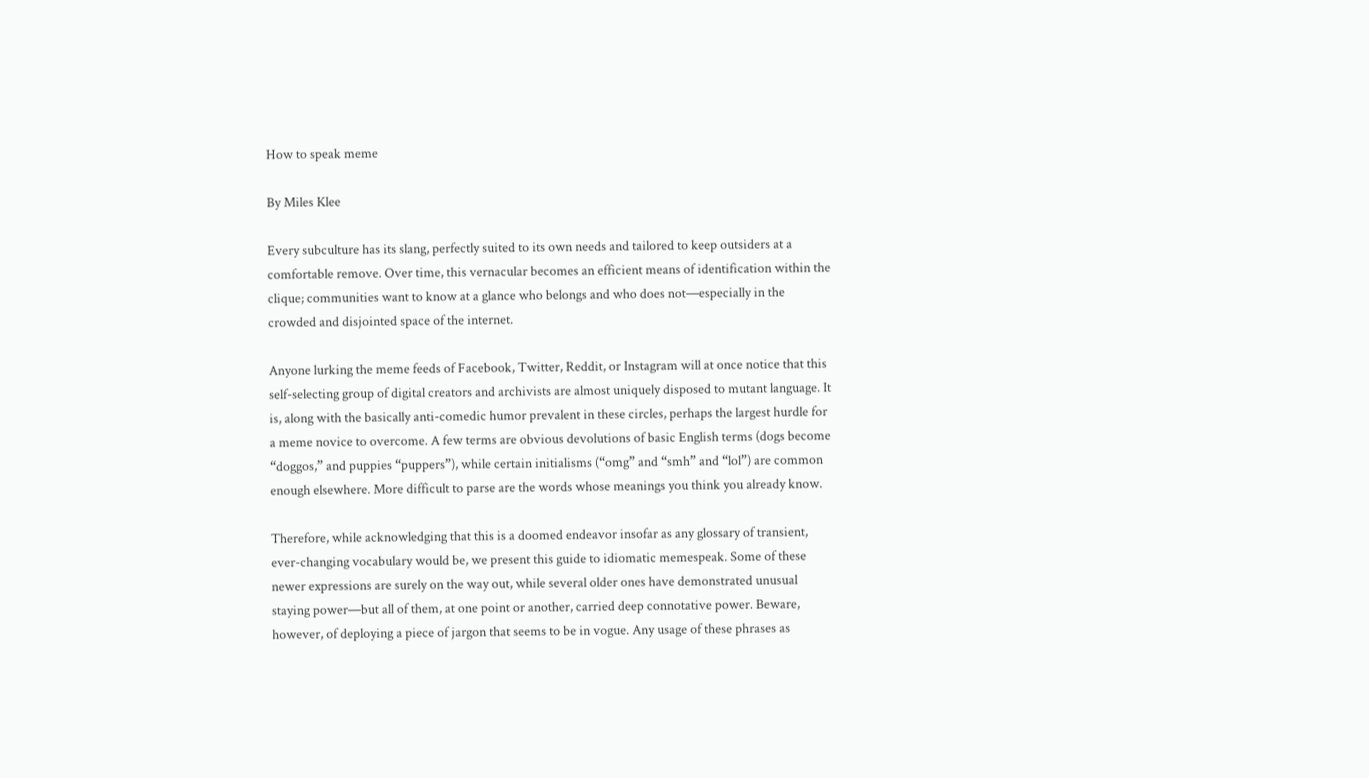How to speak meme

By Miles Klee

Every subculture has its slang, perfectly suited to its own needs and tailored to keep outsiders at a comfortable remove. Over time, this vernacular becomes an efficient means of identification within the clique; communities want to know at a glance who belongs and who does not—especially in the crowded and disjointed space of the internet.

Anyone lurking the meme feeds of Facebook, Twitter, Reddit, or Instagram will at once notice that this self-selecting group of digital creators and archivists are almost uniquely disposed to mutant language. It is, along with the basically anti-comedic humor prevalent in these circles, perhaps the largest hurdle for a meme novice to overcome. A few terms are obvious devolutions of basic English terms (dogs become “doggos,” and puppies “puppers”), while certain initialisms (“omg” and “smh” and “lol”) are common enough elsewhere. More difficult to parse are the words whose meanings you think you already know.

Therefore, while acknowledging that this is a doomed endeavor insofar as any glossary of transient, ever-changing vocabulary would be, we present this guide to idiomatic memespeak. Some of these newer expressions are surely on the way out, while several older ones have demonstrated unusual staying power—but all of them, at one point or another, carried deep connotative power. Beware, however, of deploying a piece of jargon that seems to be in vogue. Any usage of these phrases as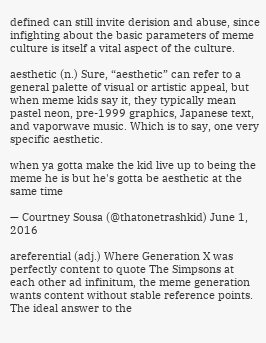defined can still invite derision and abuse, since infighting about the basic parameters of meme culture is itself a vital aspect of the culture.

aesthetic (n.) Sure, “aesthetic” can refer to a general palette of visual or artistic appeal, but when meme kids say it, they typically mean pastel neon, pre-1999 graphics, Japanese text, and vaporwave music. Which is to say, one very specific aesthetic.

when ya gotta make the kid live up to being the meme he is but he's gotta be aesthetic at the same time

— Courtney Sousa (@thatonetrashkid) June 1, 2016

areferential (adj.) Where Generation X was perfectly content to quote The Simpsons at each other ad infinitum, the meme generation wants content without stable reference points. The ideal answer to the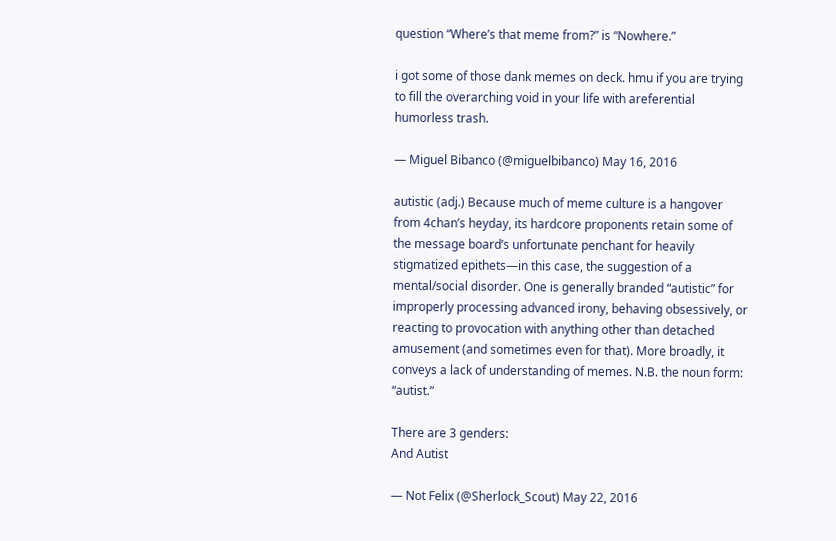question “Where’s that meme from?” is “Nowhere.”

i got some of those dank memes on deck. hmu if you are trying to fill the overarching void in your life with areferential humorless trash.

— Miguel Bibanco (@miguelbibanco) May 16, 2016

autistic (adj.) Because much of meme culture is a hangover from 4chan’s heyday, its hardcore proponents retain some of the message board’s unfortunate penchant for heavily stigmatized epithets—in this case, the suggestion of a mental/social disorder. One is generally branded “autistic” for improperly processing advanced irony, behaving obsessively, or reacting to provocation with anything other than detached amusement (and sometimes even for that). More broadly, it conveys a lack of understanding of memes. N.B. the noun form: “autist.”

There are 3 genders:
And Autist

— Not Felix (@Sherlock_Scout) May 22, 2016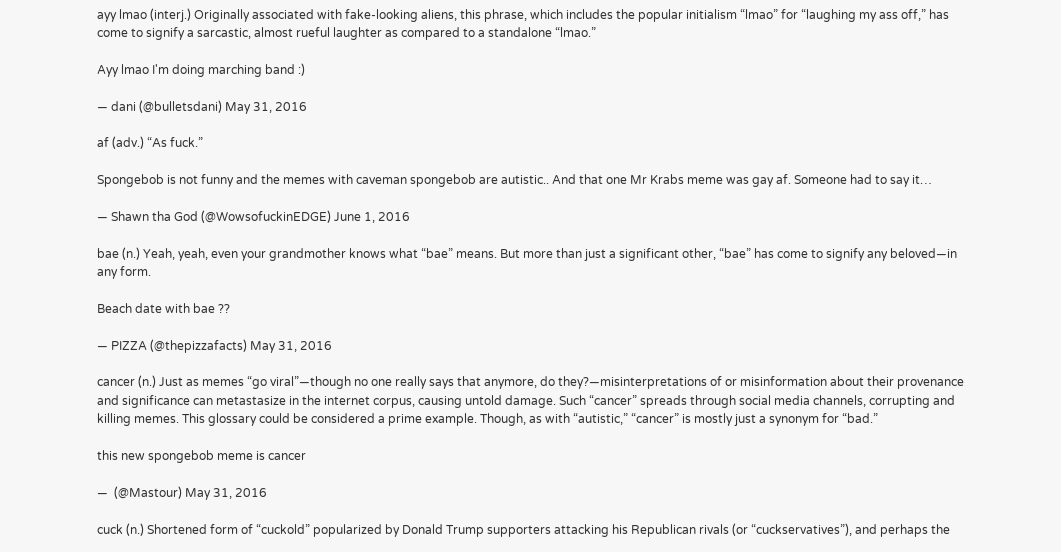ayy lmao (interj.) Originally associated with fake-looking aliens, this phrase, which includes the popular initialism “lmao” for “laughing my ass off,” has come to signify a sarcastic, almost rueful laughter as compared to a standalone “lmao.”

Ayy lmao I'm doing marching band :)

— dani (@bulletsdani) May 31, 2016

af (adv.) “As fuck.”

Spongebob is not funny and the memes with caveman spongebob are autistic.. And that one Mr Krabs meme was gay af. Someone had to say it…

— Shawn tha God (@WowsofuckinEDGE) June 1, 2016

bae (n.) Yeah, yeah, even your grandmother knows what “bae” means. But more than just a significant other, “bae” has come to signify any beloved—in any form.

Beach date with bae ??

— PIZZA (@thepizzafacts) May 31, 2016

cancer (n.) Just as memes “go viral”—though no one really says that anymore, do they?—misinterpretations of or misinformation about their provenance and significance can metastasize in the internet corpus, causing untold damage. Such “cancer” spreads through social media channels, corrupting and killing memes. This glossary could be considered a prime example. Though, as with “autistic,” “cancer” is mostly just a synonym for “bad.”

this new spongebob meme is cancer

—  (@Mastour) May 31, 2016

cuck (n.) Shortened form of “cuckold” popularized by Donald Trump supporters attacking his Republican rivals (or “cuckservatives”), and perhaps the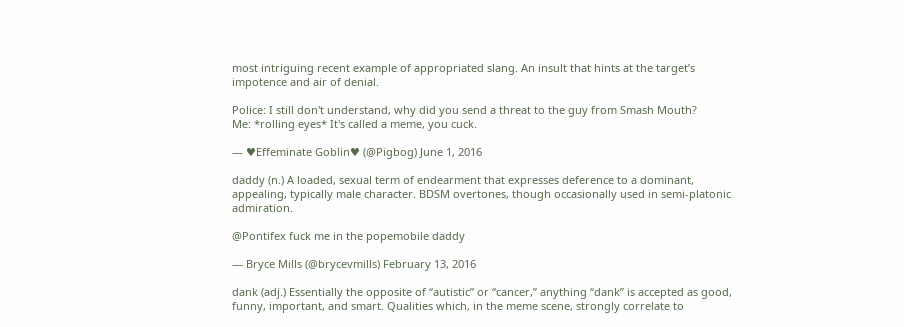most intriguing recent example of appropriated slang. An insult that hints at the target’s impotence and air of denial.

Police: I still don't understand, why did you send a threat to the guy from Smash Mouth?
Me: *rolling eyes* It's called a meme, you cuck.

— ♥Effeminate Goblin♥ (@Pigbog) June 1, 2016

daddy (n.) A loaded, sexual term of endearment that expresses deference to a dominant, appealing, typically male character. BDSM overtones, though occasionally used in semi-platonic admiration.

@Pontifex fuck me in the popemobile daddy

— Bryce Mills (@brycevmills) February 13, 2016

dank (adj.) Essentially the opposite of “autistic” or “cancer,” anything “dank” is accepted as good, funny, important, and smart. Qualities which, in the meme scene, strongly correlate to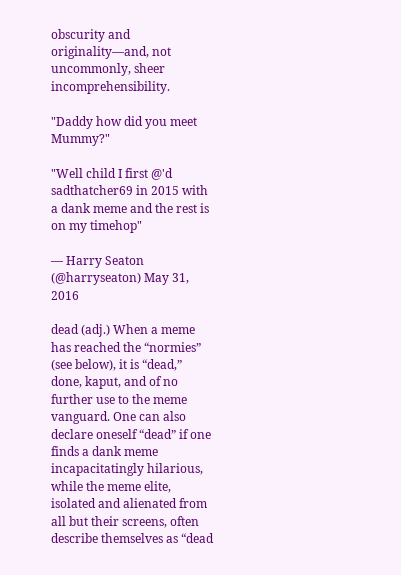obscurity and originality—and, not uncommonly, sheer incomprehensibility.

"Daddy how did you meet Mummy?"

"Well child I first @'d sadthatcher69 in 2015 with a dank meme and the rest is on my timehop"

— Harry Seaton (@harryseaton) May 31, 2016

dead (adj.) When a meme has reached the “normies” (see below), it is “dead,” done, kaput, and of no further use to the meme vanguard. One can also declare oneself “dead” if one finds a dank meme incapacitatingly hilarious, while the meme elite, isolated and alienated from all but their screens, often describe themselves as “dead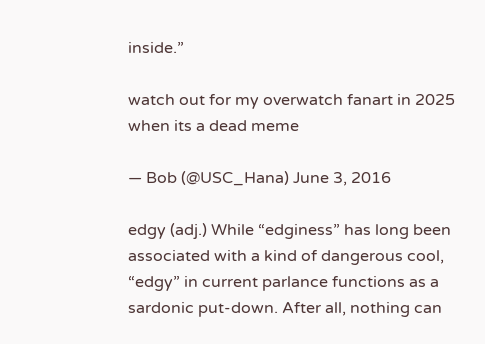inside.”

watch out for my overwatch fanart in 2025 when its a dead meme

— Bob (@USC_Hana) June 3, 2016

edgy (adj.) While “edginess” has long been associated with a kind of dangerous cool, “edgy” in current parlance functions as a sardonic put-down. After all, nothing can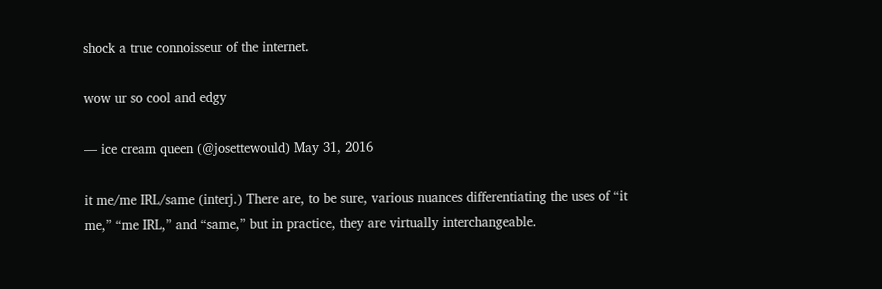shock a true connoisseur of the internet.

wow ur so cool and edgy

— ice cream queen (@josettewould) May 31, 2016

it me/me IRL/same (interj.) There are, to be sure, various nuances differentiating the uses of “it me,” “me IRL,” and “same,” but in practice, they are virtually interchangeable.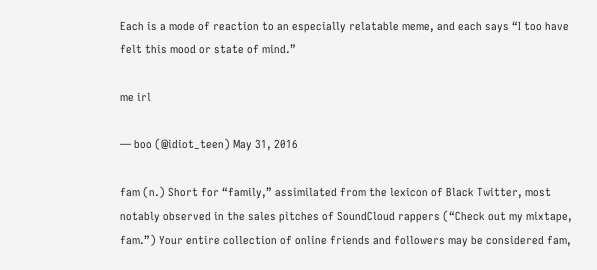Each is a mode of reaction to an especially relatable meme, and each says “I too have felt this mood or state of mind.”

me irl

— boo (@idiot_teen) May 31, 2016

fam (n.) Short for “family,” assimilated from the lexicon of Black Twitter, most notably observed in the sales pitches of SoundCloud rappers (“Check out my mixtape, fam.”) Your entire collection of online friends and followers may be considered fam,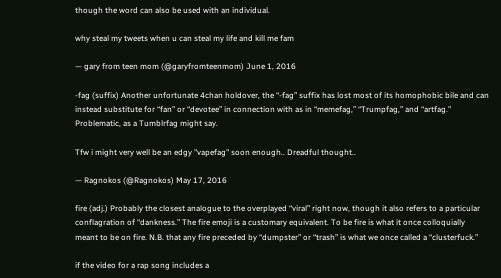though the word can also be used with an individual.

why steal my tweets when u can steal my life and kill me fam

— gary from teen mom (@garyfromteenmom) June 1, 2016

-fag (suffix) Another unfortunate 4chan holdover, the “-fag” suffix has lost most of its homophobic bile and can instead substitute for “fan” or “devotee” in connection with as in “memefag,” “Trumpfag,” and “artfag.” Problematic, as a Tumblrfag might say.

Tfw i might very well be an edgy "vapefag" soon enough.. Dreadful thought..

— Ragnokos (@Ragnokos) May 17, 2016

fire (adj.) Probably the closest analogue to the overplayed “viral” right now, though it also refers to a particular conflagration of “dankness.” The fire emoji is a customary equivalent. To be fire is what it once colloquially meant to be on fire. N.B. that any fire preceded by “dumpster” or “trash” is what we once called a “clusterfuck.”

if the video for a rap song includes a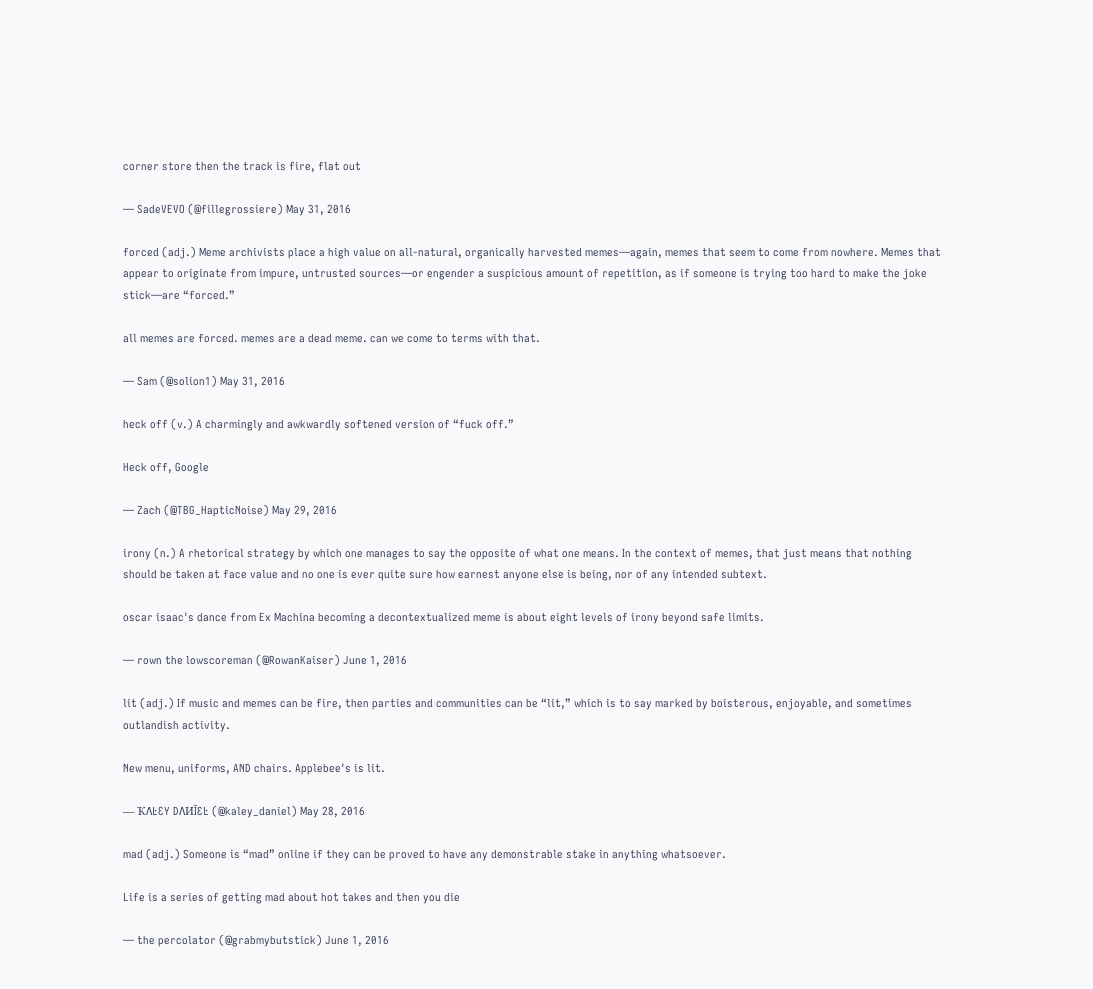corner store then the track is fire, flat out

— SadeVEVO (@fillegrossiere) May 31, 2016

forced (adj.) Meme archivists place a high value on all-natural, organically harvested memes—again, memes that seem to come from nowhere. Memes that appear to originate from impure, untrusted sources—or engender a suspicious amount of repetition, as if someone is trying too hard to make the joke stick—are “forced.”

all memes are forced. memes are a dead meme. can we come to terms with that.

— Sam (@solion1) May 31, 2016

heck off (v.) A charmingly and awkwardly softened version of “fuck off.”

Heck off, Google

— Zach (@TBG_HapticNoise) May 29, 2016

irony (n.) A rhetorical strategy by which one manages to say the opposite of what one means. In the context of memes, that just means that nothing should be taken at face value and no one is ever quite sure how earnest anyone else is being, nor of any intended subtext.

oscar isaac's dance from Ex Machina becoming a decontextualized meme is about eight levels of irony beyond safe limits.

— rown the lowscoreman (@RowanKaiser) June 1, 2016

lit (adj.) If music and memes can be fire, then parties and communities can be “lit,” which is to say marked by boisterous, enjoyable, and sometimes outlandish activity.

New menu, uniforms, AND chairs. Applebee's is lit.

— ҠΛĿƐY DΛИĪƐĿ (@kaley_daniel) May 28, 2016

mad (adj.) Someone is “mad” online if they can be proved to have any demonstrable stake in anything whatsoever.

Life is a series of getting mad about hot takes and then you die

— the percolator (@grabmybutstick) June 1, 2016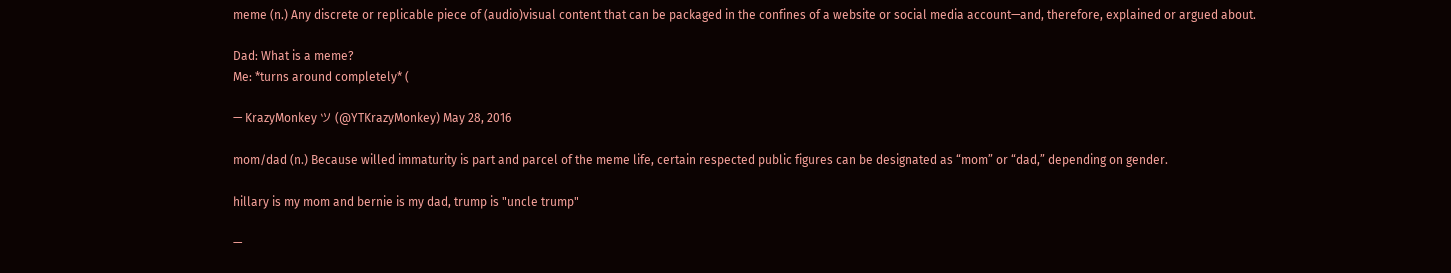meme (n.) Any discrete or replicable piece of (audio)visual content that can be packaged in the confines of a website or social media account—and, therefore, explained or argued about.

Dad: What is a meme?
Me: *turns around completely* (

— KrazyMonkey ツ (@YTKrazyMonkey) May 28, 2016

mom/dad (n.) Because willed immaturity is part and parcel of the meme life, certain respected public figures can be designated as “mom” or “dad,” depending on gender.

hillary is my mom and bernie is my dad, trump is "uncle trump"

—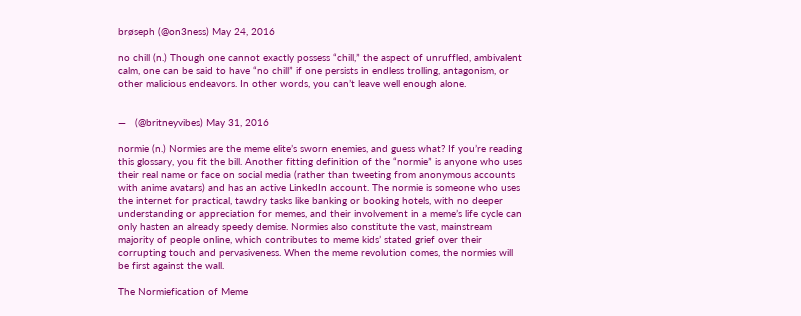brøseph (@on3ness) May 24, 2016

no chill (n.) Though one cannot exactly possess “chill,” the aspect of unruffled, ambivalent calm, one can be said to have “no chill” if one persists in endless trolling, antagonism, or other malicious endeavors. In other words, you can’t leave well enough alone.


—   (@britneyvibes) May 31, 2016

normie (n.) Normies are the meme elite’s sworn enemies, and guess what? If you’re reading this glossary, you fit the bill. Another fitting definition of the “normie” is anyone who uses their real name or face on social media (rather than tweeting from anonymous accounts with anime avatars) and has an active LinkedIn account. The normie is someone who uses the internet for practical, tawdry tasks like banking or booking hotels, with no deeper understanding or appreciation for memes, and their involvement in a meme’s life cycle can only hasten an already speedy demise. Normies also constitute the vast, mainstream majority of people online, which contributes to meme kids’ stated grief over their corrupting touch and pervasiveness. When the meme revolution comes, the normies will be first against the wall.

The Normiefication of Meme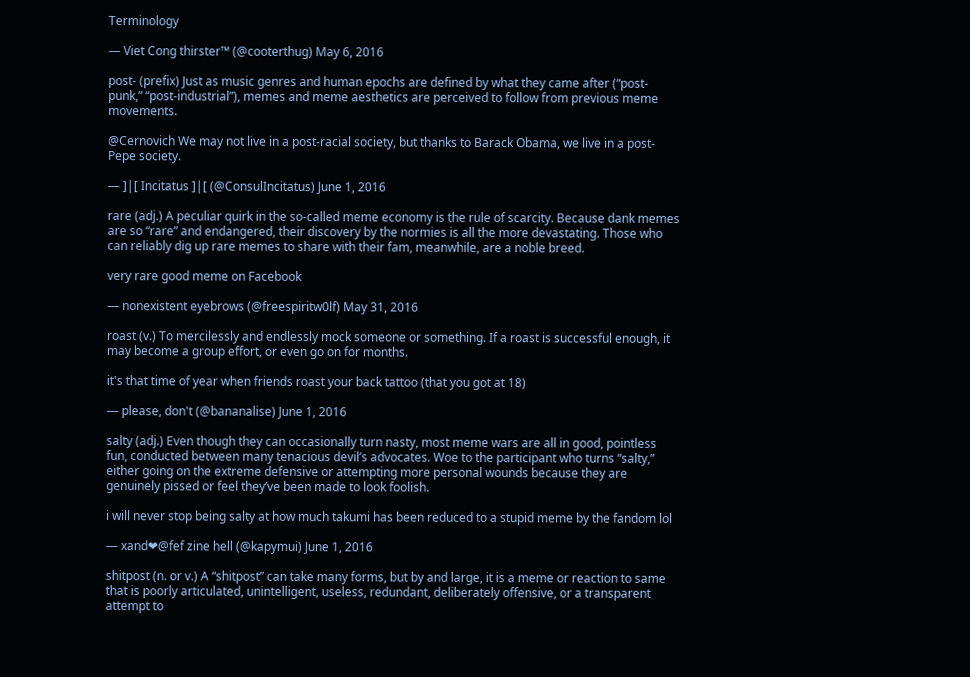Terminology

— Viet Cong thirster™ (@cooterthug) May 6, 2016

post- (prefix) Just as music genres and human epochs are defined by what they came after (“post-punk,” “post-industrial”), memes and meme aesthetics are perceived to follow from previous meme movements.

@Cernovich We may not live in a post-racial society, but thanks to Barack Obama, we live in a post-Pepe society.

— ]|[ Incitatus ]|[ (@ConsulIncitatus) June 1, 2016

rare (adj.) A peculiar quirk in the so-called meme economy is the rule of scarcity. Because dank memes are so “rare” and endangered, their discovery by the normies is all the more devastating. Those who can reliably dig up rare memes to share with their fam, meanwhile, are a noble breed.

very rare good meme on Facebook

— nonexistent eyebrows (@freespiritw0lf) May 31, 2016

roast (v.) To mercilessly and endlessly mock someone or something. If a roast is successful enough, it may become a group effort, or even go on for months.

it's that time of year when friends roast your back tattoo (that you got at 18)

— please, don't (@bananalise) June 1, 2016

salty (adj.) Even though they can occasionally turn nasty, most meme wars are all in good, pointless fun, conducted between many tenacious devil’s advocates. Woe to the participant who turns “salty,” either going on the extreme defensive or attempting more personal wounds because they are genuinely pissed or feel they’ve been made to look foolish.

i will never stop being salty at how much takumi has been reduced to a stupid meme by the fandom lol

— xand❤@fef zine hell (@kapymui) June 1, 2016

shitpost (n. or v.) A “shitpost” can take many forms, but by and large, it is a meme or reaction to same that is poorly articulated, unintelligent, useless, redundant, deliberately offensive, or a transparent attempt to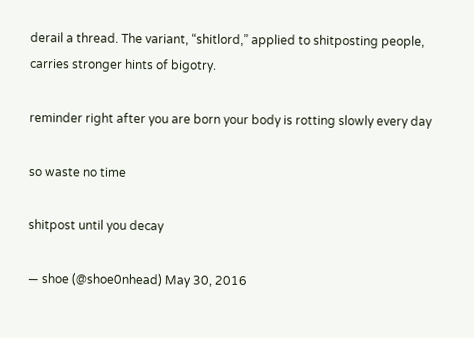derail a thread. The variant, “shitlord,” applied to shitposting people, carries stronger hints of bigotry.

reminder right after you are born your body is rotting slowly every day

so waste no time

shitpost until you decay

— shoe (@shoe0nhead) May 30, 2016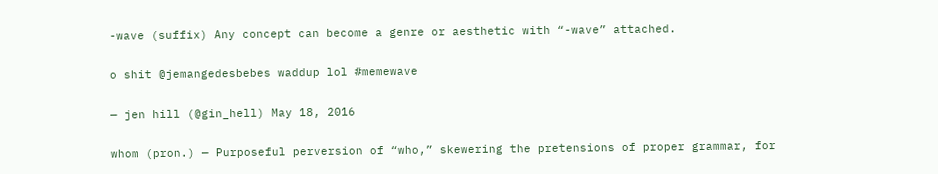-wave (suffix) Any concept can become a genre or aesthetic with “-wave” attached.

o shit @jemangedesbebes waddup lol #memewave

— jen hill (@gin_hell) May 18, 2016

whom (pron.) — Purposeful perversion of “who,” skewering the pretensions of proper grammar, for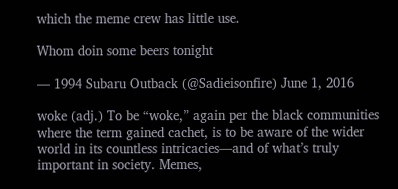which the meme crew has little use.

Whom doin some beers tonight

— 1994 Subaru Outback (@Sadieisonfire) June 1, 2016

woke (adj.) To be “woke,” again per the black communities where the term gained cachet, is to be aware of the wider world in its countless intricacies—and of what’s truly important in society. Memes,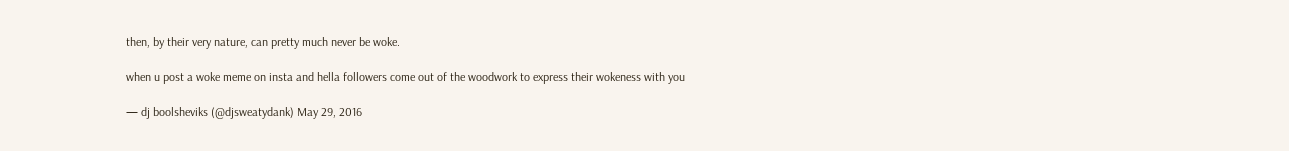then, by their very nature, can pretty much never be woke.

when u post a woke meme on insta and hella followers come out of the woodwork to express their wokeness with you

— dj boolsheviks (@djsweatydank) May 29, 2016